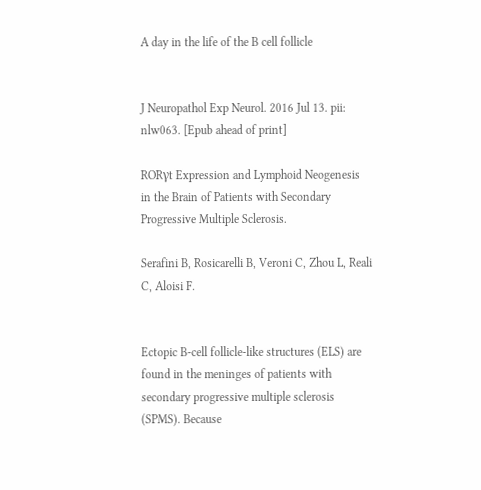A day in the life of the B cell follicle


J Neuropathol Exp Neurol. 2016 Jul 13. pii: nlw063. [Epub ahead of print]

RORγt Expression and Lymphoid Neogenesis in the Brain of Patients with Secondary Progressive Multiple Sclerosis.

Serafini B, Rosicarelli B, Veroni C, Zhou L, Reali C, Aloisi F.


Ectopic B-cell follicle-like structures (ELS) are found in the meninges of patients with secondary progressive multiple sclerosis (SPMS). Because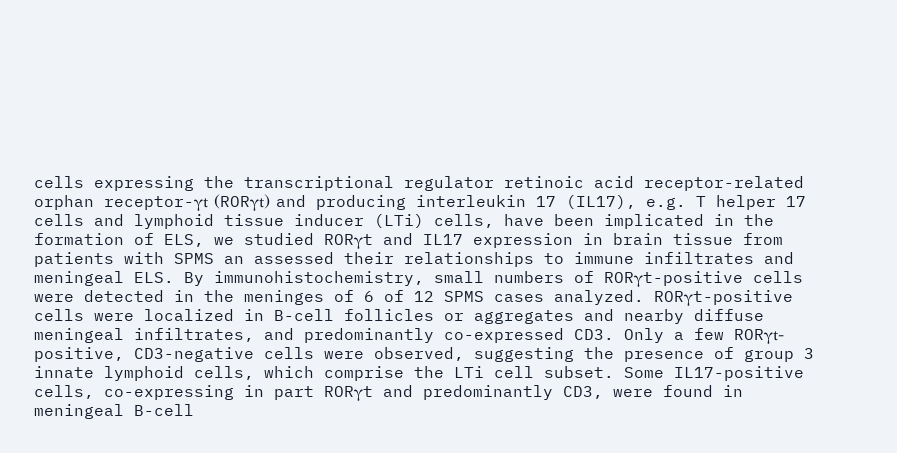cells expressing the transcriptional regulator retinoic acid receptor-related orphan receptor-γt (RORγt) and producing interleukin 17 (IL17), e.g. T helper 17 cells and lymphoid tissue inducer (LTi) cells, have been implicated in the formation of ELS, we studied RORγt and IL17 expression in brain tissue from patients with SPMS an assessed their relationships to immune infiltrates and meningeal ELS. By immunohistochemistry, small numbers of RORγt-positive cells were detected in the meninges of 6 of 12 SPMS cases analyzed. RORγt-positive cells were localized in B-cell follicles or aggregates and nearby diffuse meningeal infiltrates, and predominantly co-expressed CD3. Only a few RORγt-positive, CD3-negative cells were observed, suggesting the presence of group 3 innate lymphoid cells, which comprise the LTi cell subset. Some IL17-positive cells, co-expressing in part RORγt and predominantly CD3, were found in meningeal B-cell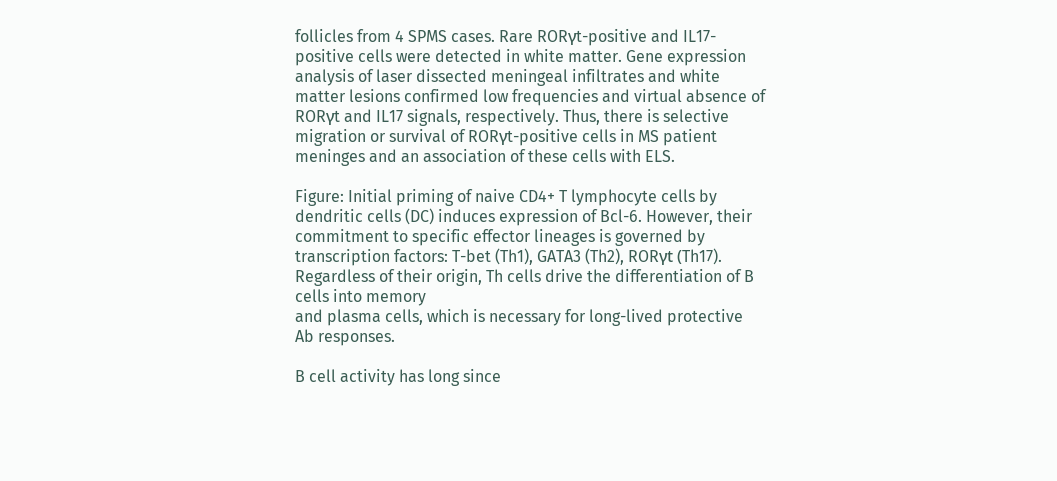follicles from 4 SPMS cases. Rare RORγt-positive and IL17-positive cells were detected in white matter. Gene expression analysis of laser dissected meningeal infiltrates and white matter lesions confirmed low frequencies and virtual absence of RORγt and IL17 signals, respectively. Thus, there is selective migration or survival of RORγt-positive cells in MS patient meninges and an association of these cells with ELS.

Figure: Initial priming of naive CD4+ T lymphocyte cells by dendritic cells (DC) induces expression of Bcl-6. However, their commitment to specific effector lineages is governed by transcription factors: T-bet (Th1), GATA3 (Th2), RORγt (Th17). Regardless of their origin, Th cells drive the differentiation of B cells into memory
and plasma cells, which is necessary for long-lived protective Ab responses.

B cell activity has long since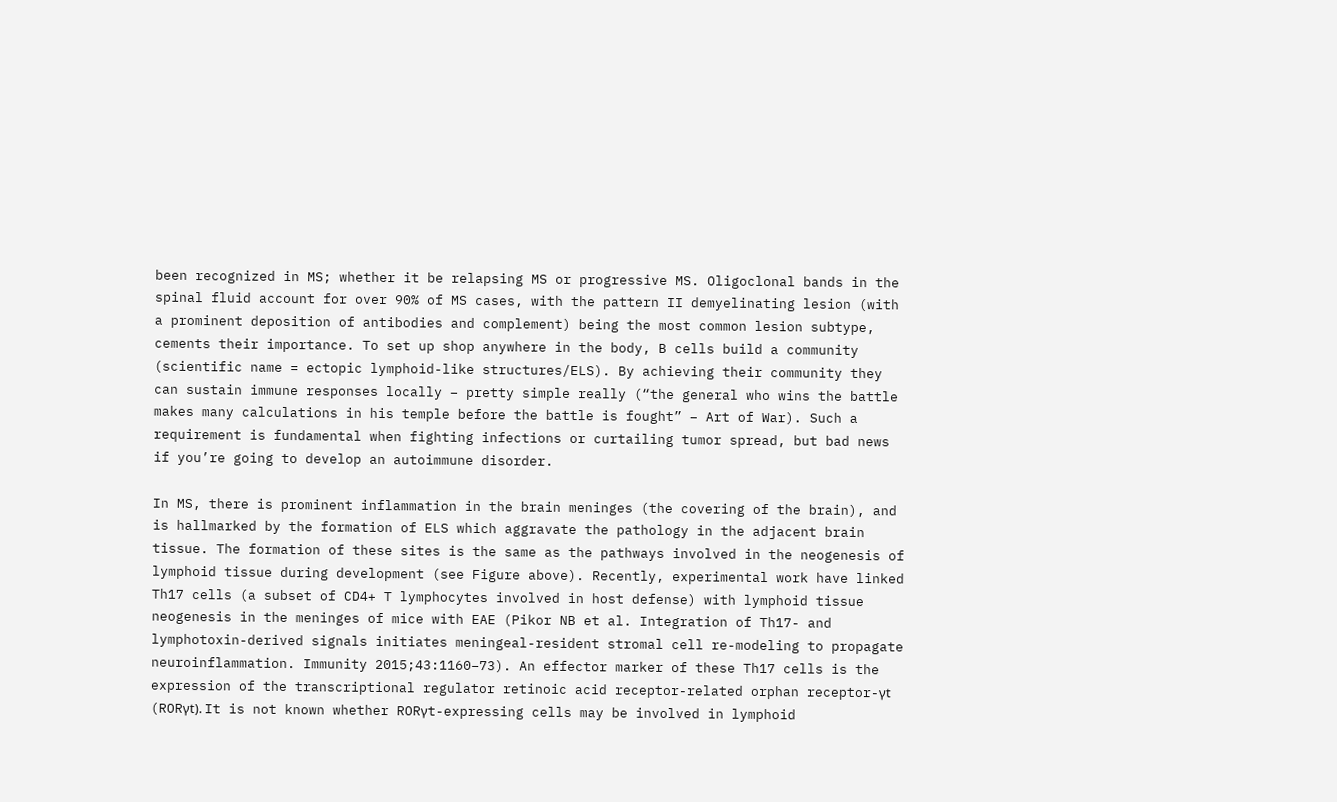been recognized in MS; whether it be relapsing MS or progressive MS. Oligoclonal bands in the spinal fluid account for over 90% of MS cases, with the pattern II demyelinating lesion (with a prominent deposition of antibodies and complement) being the most common lesion subtype, cements their importance. To set up shop anywhere in the body, B cells build a community (scientific name = ectopic lymphoid-like structures/ELS). By achieving their community they can sustain immune responses locally – pretty simple really (“the general who wins the battle makes many calculations in his temple before the battle is fought” – Art of War). Such a requirement is fundamental when fighting infections or curtailing tumor spread, but bad news if you’re going to develop an autoimmune disorder.

In MS, there is prominent inflammation in the brain meninges (the covering of the brain), and is hallmarked by the formation of ELS which aggravate the pathology in the adjacent brain tissue. The formation of these sites is the same as the pathways involved in the neogenesis of lymphoid tissue during development (see Figure above). Recently, experimental work have linked Th17 cells (a subset of CD4+ T lymphocytes involved in host defense) with lymphoid tissue neogenesis in the meninges of mice with EAE (Pikor NB et al. Integration of Th17- and lymphotoxin-derived signals initiates meningeal-resident stromal cell re-modeling to propagate neuroinflammation. Immunity 2015;43:1160–73). An effector marker of these Th17 cells is the expression of the transcriptional regulator retinoic acid receptor-related orphan receptor-γt (RORγt). It is not known whether RORγt-expressing cells may be involved in lymphoid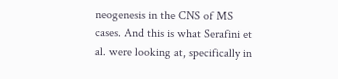neogenesis in the CNS of MS cases. And this is what Serafini et al. were looking at, specifically in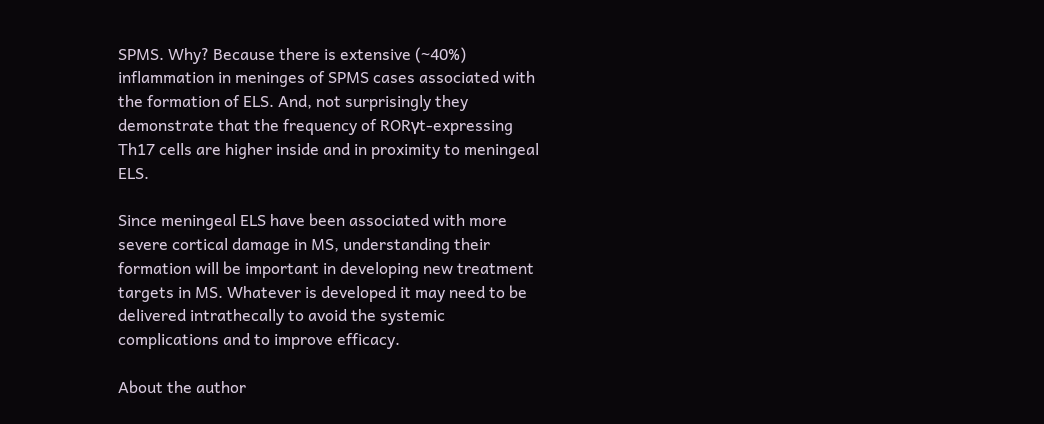SPMS. Why? Because there is extensive (~40%) inflammation in meninges of SPMS cases associated with the formation of ELS. And, not surprisingly they demonstrate that the frequency of RORγt-expressing Th17 cells are higher inside and in proximity to meningeal ELS.

Since meningeal ELS have been associated with more severe cortical damage in MS, understanding their formation will be important in developing new treatment targets in MS. Whatever is developed it may need to be delivered intrathecally to avoid the systemic complications and to improve efficacy.

About the author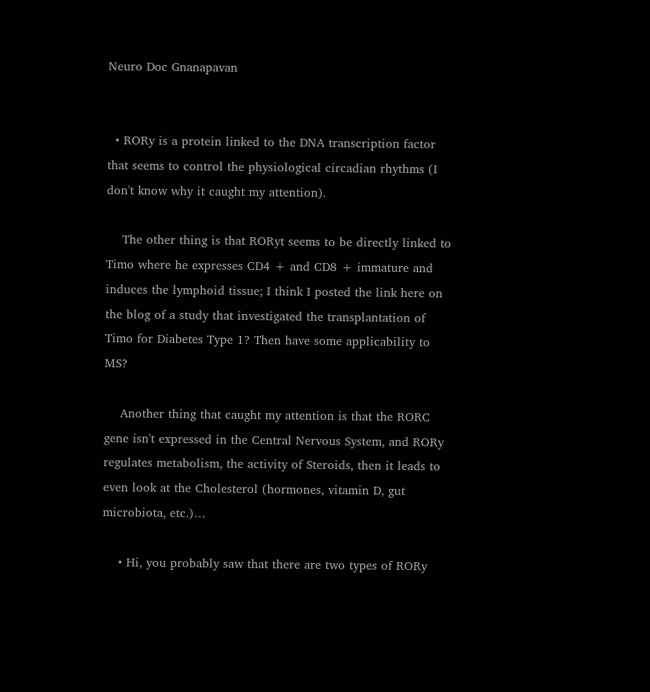Neuro Doc Gnanapavan


  • RORy is a protein linked to the DNA transcription factor that seems to control the physiological circadian rhythms (I don't know why it caught my attention).

    The other thing is that RORyt seems to be directly linked to Timo where he expresses CD4 + and CD8 + immature and induces the lymphoid tissue; I think I posted the link here on the blog of a study that investigated the transplantation of Timo for Diabetes Type 1? Then have some applicability to MS?

    Another thing that caught my attention is that the RORC gene isn't expressed in the Central Nervous System, and RORy regulates metabolism, the activity of Steroids, then it leads to even look at the Cholesterol (hormones, vitamin D, gut microbiota, etc.)…

    • Hi, you probably saw that there are two types of RORy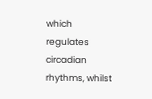which regulates circadian rhythms, whilst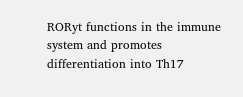RORyt functions in the immune system and promotes differentiation into Th17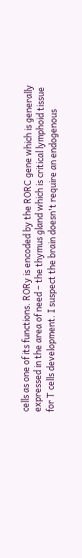cells as one of its functions. RORy is encoded by the RORC gene which is generally expressed in the area of need – the thymus gland which is critical lymphoid tissue for T cells development. I suspect the brain doesn't require an endogenous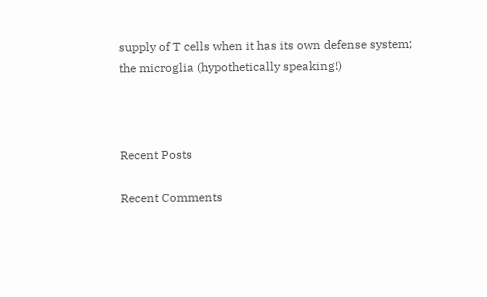supply of T cells when it has its own defense system; the microglia (hypothetically speaking!)



Recent Posts

Recent Comments